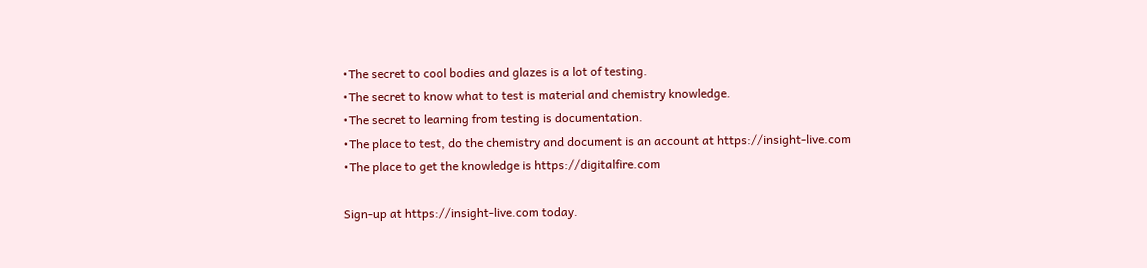•The secret to cool bodies and glazes is a lot of testing.
•The secret to know what to test is material and chemistry knowledge.
•The secret to learning from testing is documentation.
•The place to test, do the chemistry and document is an account at https://insight-live.com
•The place to get the knowledge is https://digitalfire.com

Sign-up at https://insight-live.com today.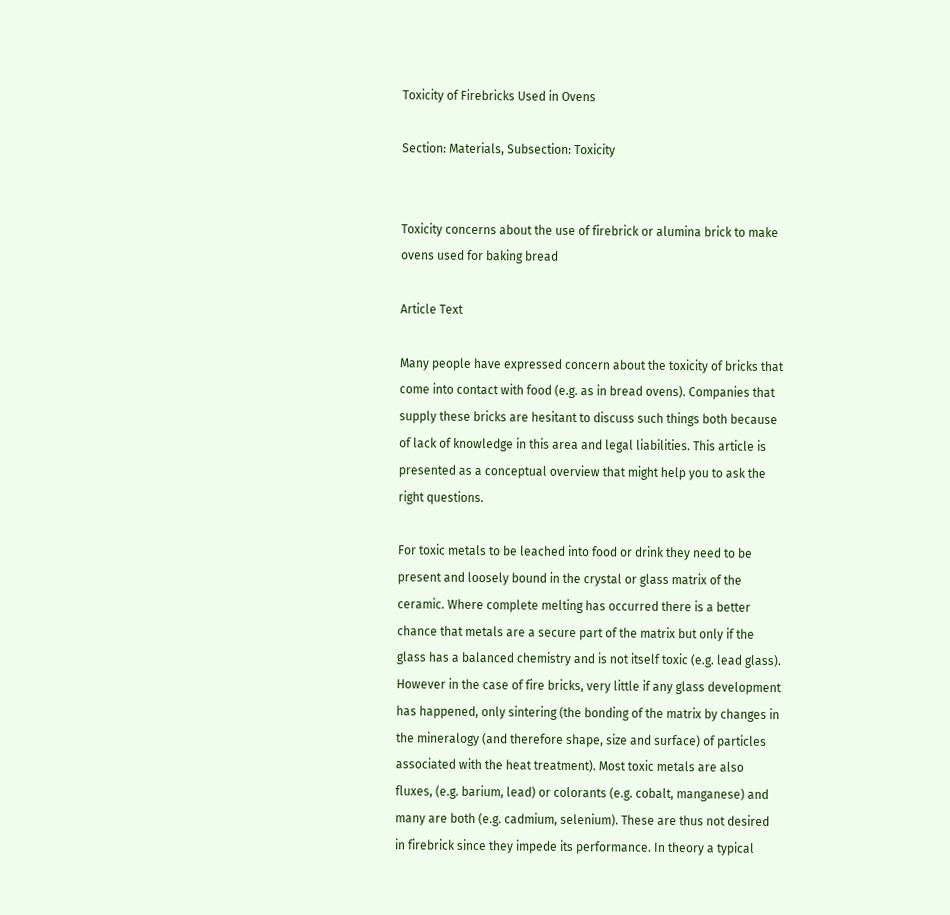Toxicity of Firebricks Used in Ovens

Section: Materials, Subsection: Toxicity


Toxicity concerns about the use of firebrick or alumina brick to make ovens used for baking bread

Article Text

Many people have expressed concern about the toxicity of bricks that come into contact with food (e.g. as in bread ovens). Companies that supply these bricks are hesitant to discuss such things both because of lack of knowledge in this area and legal liabilities. This article is presented as a conceptual overview that might help you to ask the right questions.

For toxic metals to be leached into food or drink they need to be present and loosely bound in the crystal or glass matrix of the ceramic. Where complete melting has occurred there is a better chance that metals are a secure part of the matrix but only if the glass has a balanced chemistry and is not itself toxic (e.g. lead glass). However in the case of fire bricks, very little if any glass development has happened, only sintering (the bonding of the matrix by changes in the mineralogy (and therefore shape, size and surface) of particles associated with the heat treatment). Most toxic metals are also fluxes, (e.g. barium, lead) or colorants (e.g. cobalt, manganese) and many are both (e.g. cadmium, selenium). These are thus not desired in firebrick since they impede its performance. In theory a typical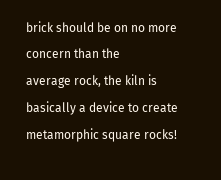brick should be on no more concern than the
average rock, the kiln is basically a device to create metamorphic square rocks!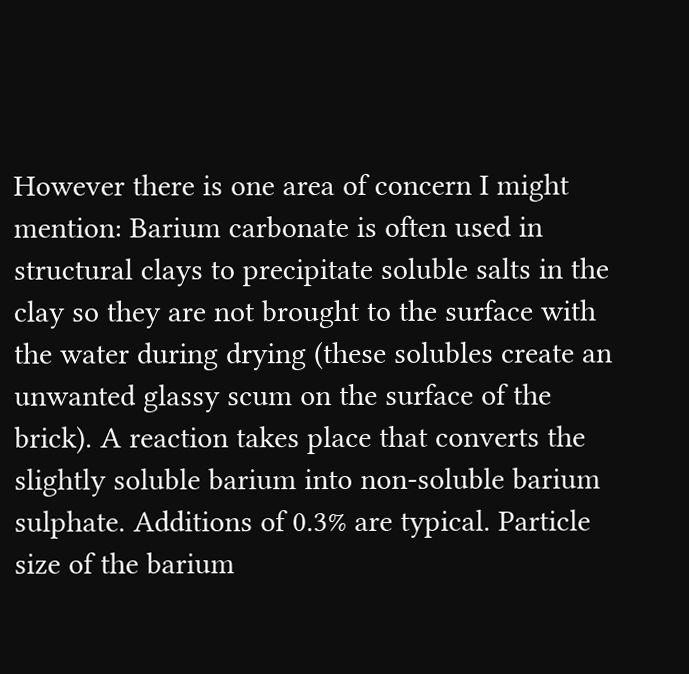However there is one area of concern I might mention: Barium carbonate is often used in structural clays to precipitate soluble salts in the clay so they are not brought to the surface with the water during drying (these solubles create an unwanted glassy scum on the surface of the brick). A reaction takes place that converts the slightly soluble barium into non-soluble barium sulphate. Additions of 0.3% are typical. Particle size of the barium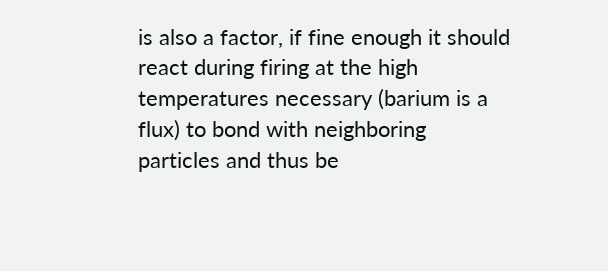is also a factor, if fine enough it should react during firing at the high temperatures necessary (barium is a flux) to bond with neighboring particles and thus be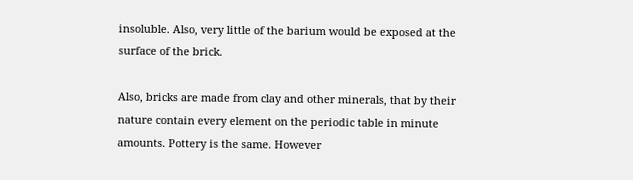insoluble. Also, very little of the barium would be exposed at the surface of the brick.

Also, bricks are made from clay and other minerals, that by their nature contain every element on the periodic table in minute amounts. Pottery is the same. However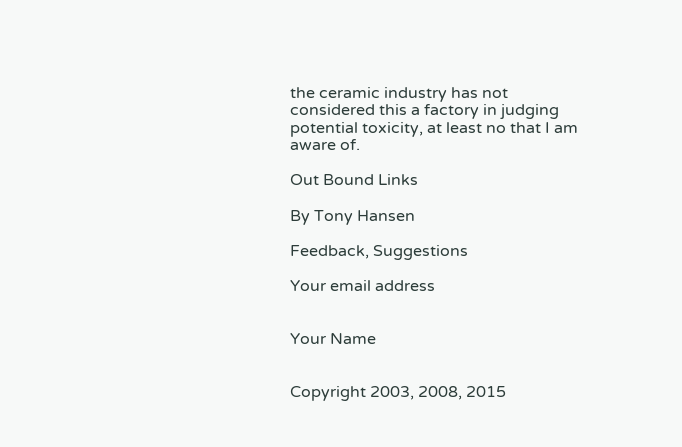the ceramic industry has not considered this a factory in judging potential toxicity, at least no that I am aware of.

Out Bound Links

By Tony Hansen

Feedback, Suggestions

Your email address


Your Name


Copyright 2003, 2008, 2015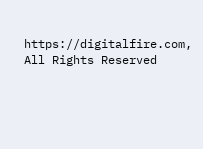https://digitalfire.com, All Rights Reserved